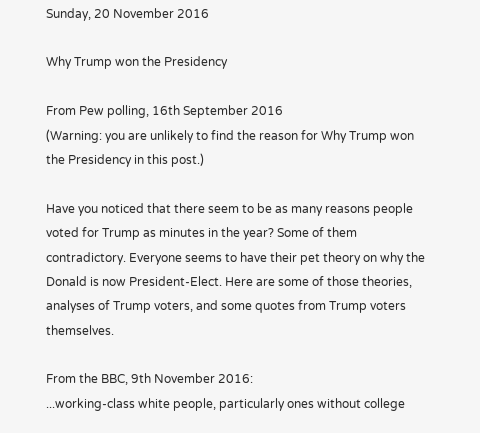Sunday, 20 November 2016

Why Trump won the Presidency

From Pew polling, 16th September 2016
(Warning: you are unlikely to find the reason for Why Trump won the Presidency in this post.)

Have you noticed that there seem to be as many reasons people voted for Trump as minutes in the year? Some of them contradictory. Everyone seems to have their pet theory on why the Donald is now President-Elect. Here are some of those theories, analyses of Trump voters, and some quotes from Trump voters themselves.

From the BBC, 9th November 2016:
...working-class white people, particularly ones without college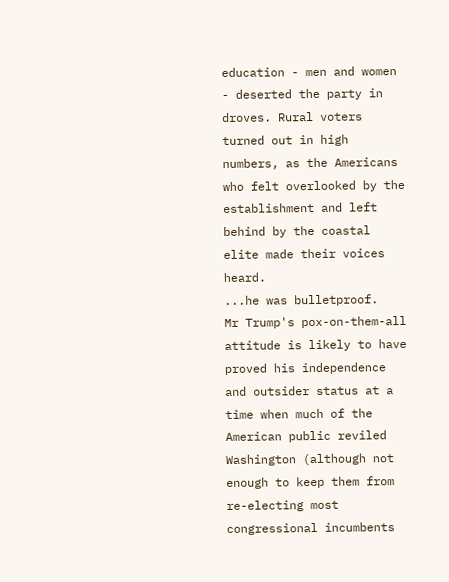education - men and women - deserted the party in droves. Rural voters turned out in high numbers, as the Americans who felt overlooked by the establishment and left behind by the coastal elite made their voices heard.
...he was bulletproof.
Mr Trump's pox-on-them-all attitude is likely to have proved his independence and outsider status at a time when much of the American public reviled Washington (although not enough to keep them from re-electing most congressional incumbents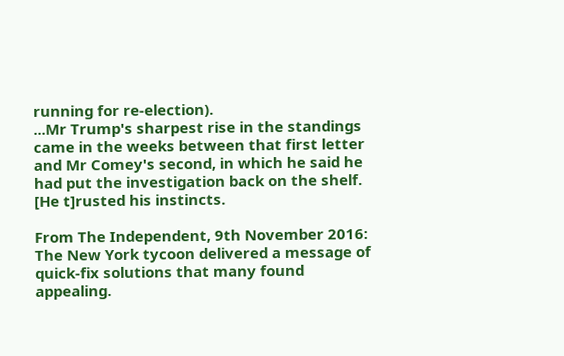running for re-election).
...Mr Trump's sharpest rise in the standings came in the weeks between that first letter and Mr Comey's second, in which he said he had put the investigation back on the shelf.
[He t]rusted his instincts.

From The Independent, 9th November 2016:
The New York tycoon delivered a message of quick-fix solutions that many found appealing.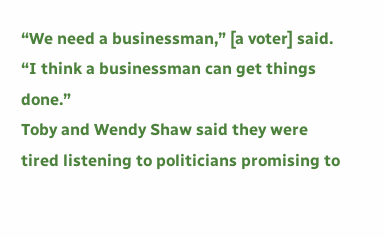“We need a businessman,” [a voter] said. “I think a businessman can get things done.”
Toby and Wendy Shaw said they were tired listening to politicians promising to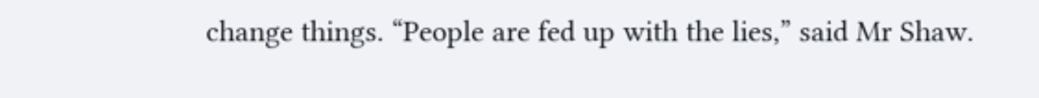change things. “People are fed up with the lies,” said Mr Shaw.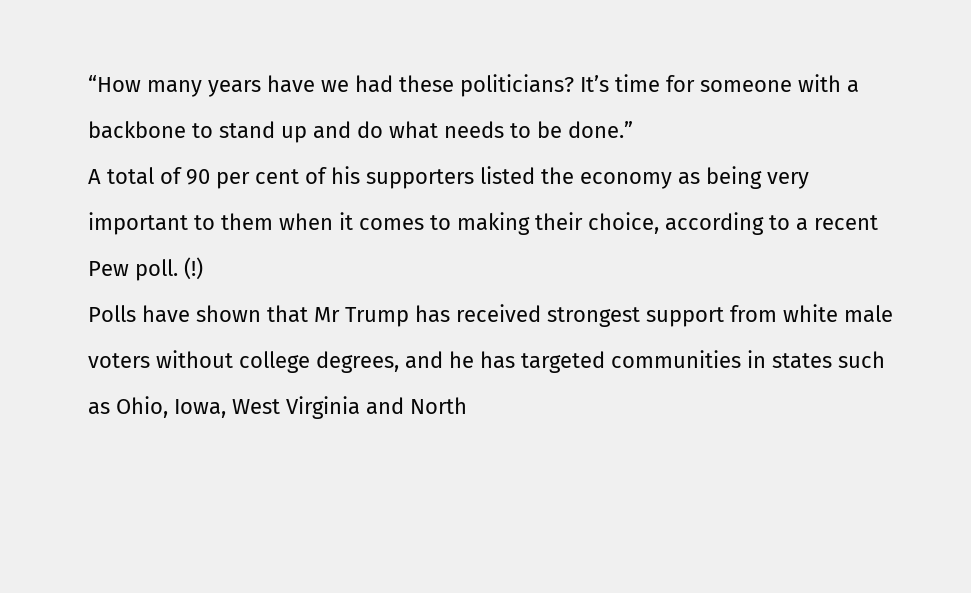“How many years have we had these politicians? It’s time for someone with a backbone to stand up and do what needs to be done.”
A total of 90 per cent of his supporters listed the economy as being very important to them when it comes to making their choice, according to a recent Pew poll. (!)
Polls have shown that Mr Trump has received strongest support from white male voters without college degrees, and he has targeted communities in states such as Ohio, Iowa, West Virginia and North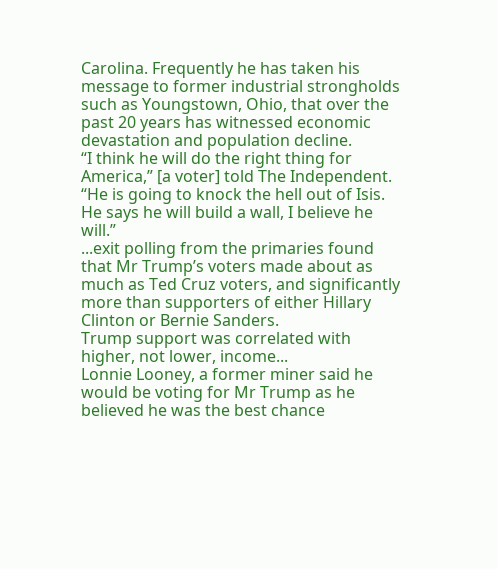Carolina. Frequently he has taken his message to former industrial strongholds such as Youngstown, Ohio, that over the past 20 years has witnessed economic devastation and population decline.
“I think he will do the right thing for America,” [a voter] told The Independent. “He is going to knock the hell out of Isis. He says he will build a wall, I believe he will.”
...exit polling from the primaries found that Mr Trump’s voters made about as much as Ted Cruz voters, and significantly more than supporters of either Hillary Clinton or Bernie Sanders.
Trump support was correlated with higher, not lower, income...
Lonnie Looney, a former miner said he would be voting for Mr Trump as he believed he was the best chance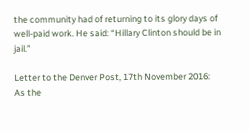the community had of returning to its glory days of well-paid work. He said: “Hillary Clinton should be in jail.”

Letter to the Denver Post, 17th November 2016:
As the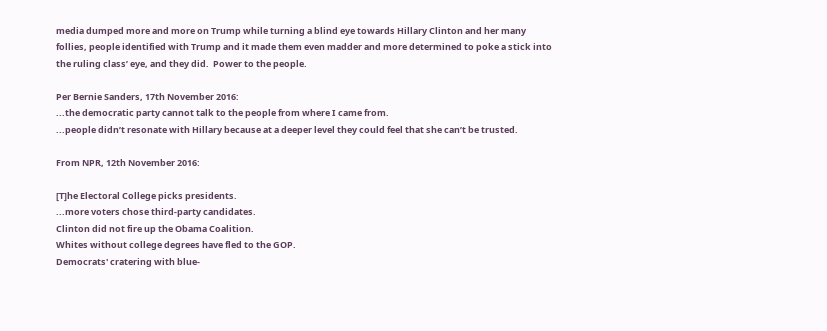media dumped more and more on Trump while turning a blind eye towards Hillary Clinton and her many follies, people identified with Trump and it made them even madder and more determined to poke a stick into the ruling class’ eye, and they did.  Power to the people.

Per Bernie Sanders, 17th November 2016:
...the democratic party cannot talk to the people from where I came from.
...people didn’t resonate with Hillary because at a deeper level they could feel that she can’t be trusted.

From NPR, 12th November 2016:

[T]he Electoral College picks presidents.
...more voters chose third-party candidates.
Clinton did not fire up the Obama Coalition.
Whites without college degrees have fled to the GOP.
Democrats' cratering with blue-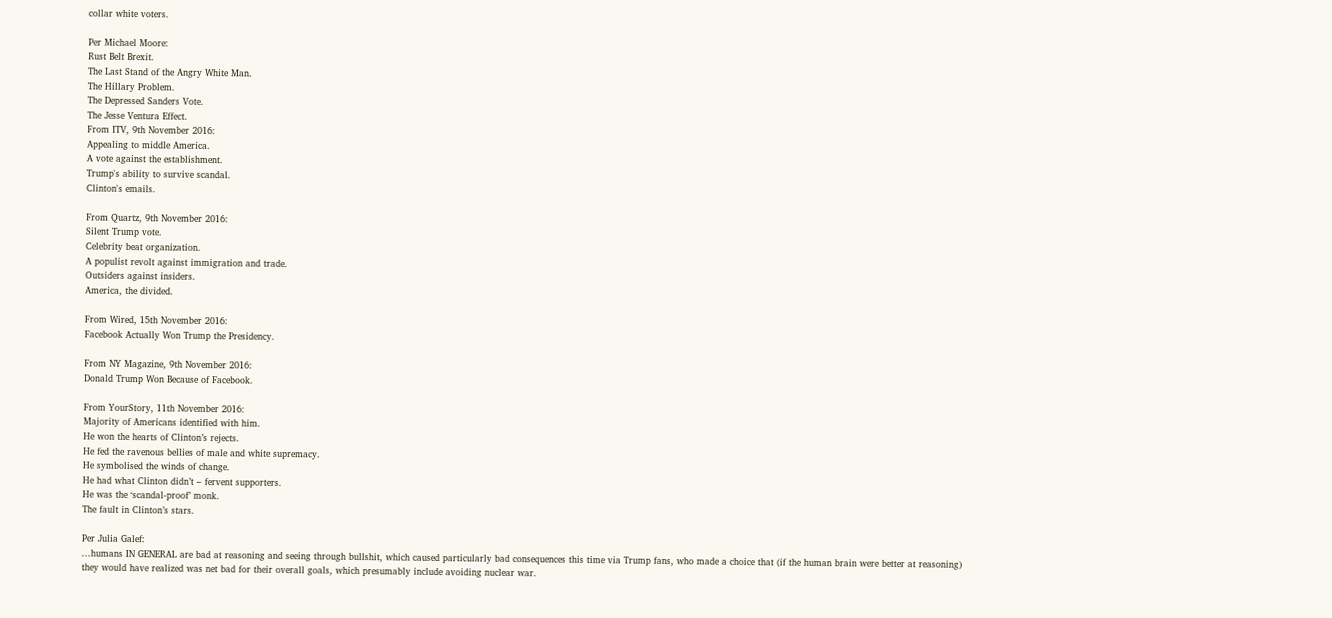collar white voters.

Per Michael Moore:
Rust Belt Brexit.
The Last Stand of the Angry White Man.
The Hillary Problem.
The Depressed Sanders Vote.
The Jesse Ventura Effect.
From ITV, 9th November 2016:
Appealing to middle America.
A vote against the establishment.
Trump's ability to survive scandal.
Clinton's emails.

From Quartz, 9th November 2016:
Silent Trump vote.
Celebrity beat organization.
A populist revolt against immigration and trade.
Outsiders against insiders.
America, the divided.

From Wired, 15th November 2016:
Facebook Actually Won Trump the Presidency.

From NY Magazine, 9th November 2016:
Donald Trump Won Because of Facebook.

From YourStory, 11th November 2016:
Majority of Americans identified with him.
He won the hearts of Clinton’s rejects.
He fed the ravenous bellies of male and white supremacy.
He symbolised the winds of change.
He had what Clinton didn’t – fervent supporters.
He was the ‘scandal-proof’ monk.
The fault in Clinton’s stars.

Per Julia Galef:
...humans IN GENERAL are bad at reasoning and seeing through bullshit, which caused particularly bad consequences this time via Trump fans, who made a choice that (if the human brain were better at reasoning) they would have realized was net bad for their overall goals, which presumably include avoiding nuclear war.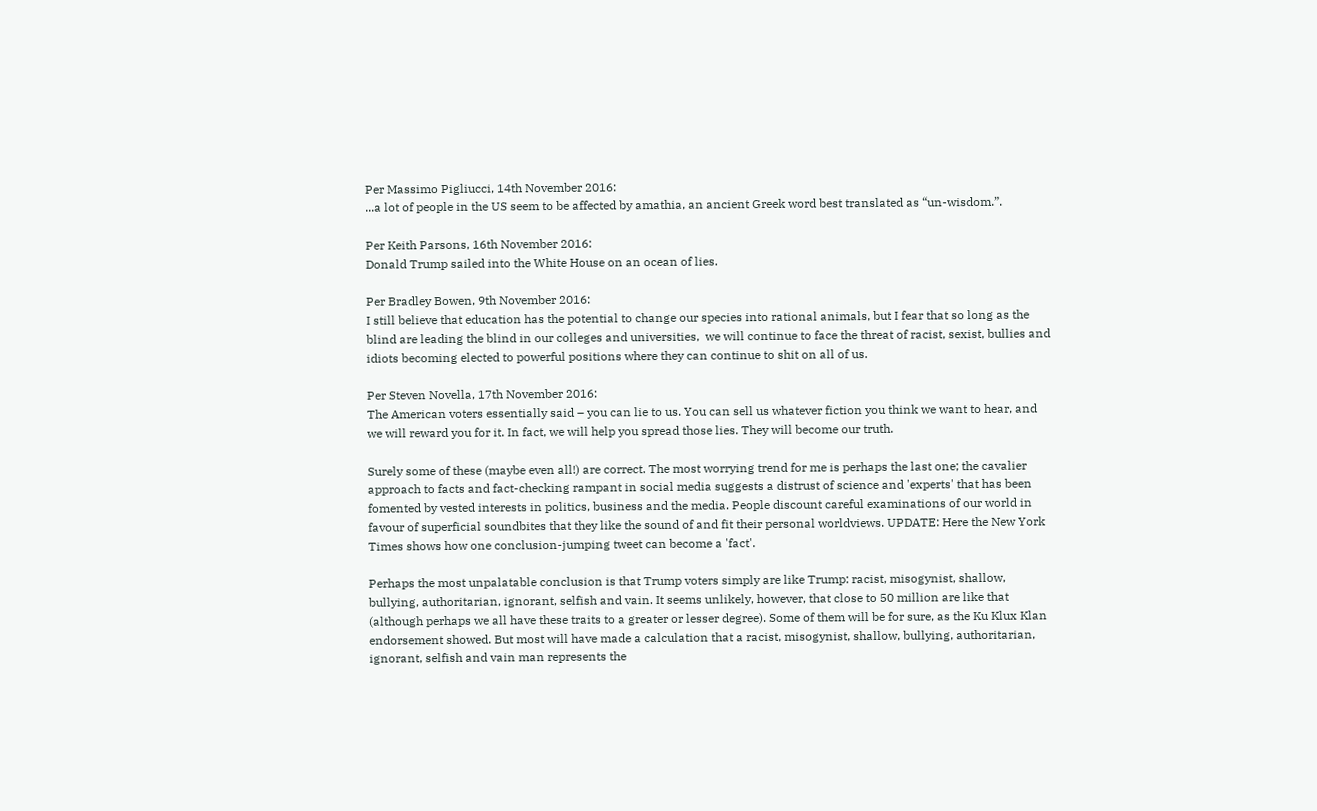Per Massimo Pigliucci, 14th November 2016:
...a lot of people in the US seem to be affected by amathia, an ancient Greek word best translated as “un-wisdom.”.

Per Keith Parsons, 16th November 2016:
Donald Trump sailed into the White House on an ocean of lies.

Per Bradley Bowen, 9th November 2016:
I still believe that education has the potential to change our species into rational animals, but I fear that so long as the blind are leading the blind in our colleges and universities,  we will continue to face the threat of racist, sexist, bullies and idiots becoming elected to powerful positions where they can continue to shit on all of us.

Per Steven Novella, 17th November 2016:
The American voters essentially said – you can lie to us. You can sell us whatever fiction you think we want to hear, and we will reward you for it. In fact, we will help you spread those lies. They will become our truth.

Surely some of these (maybe even all!) are correct. The most worrying trend for me is perhaps the last one; the cavalier approach to facts and fact-checking rampant in social media suggests a distrust of science and 'experts' that has been fomented by vested interests in politics, business and the media. People discount careful examinations of our world in favour of superficial soundbites that they like the sound of and fit their personal worldviews. UPDATE: Here the New York Times shows how one conclusion-jumping tweet can become a 'fact'.

Perhaps the most unpalatable conclusion is that Trump voters simply are like Trump: racist, misogynist, shallow, bullying, authoritarian, ignorant, selfish and vain. It seems unlikely, however, that close to 50 million are like that (although perhaps we all have these traits to a greater or lesser degree). Some of them will be for sure, as the Ku Klux Klan endorsement showed. But most will have made a calculation that a racist, misogynist, shallow, bullying, authoritarian, ignorant, selfish and vain man represents the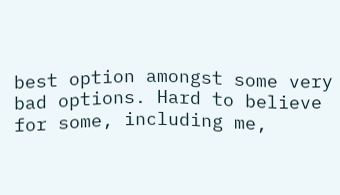best option amongst some very bad options. Hard to believe for some, including me,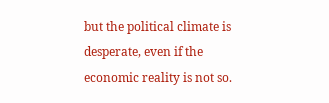but the political climate is desperate, even if the economic reality is not so.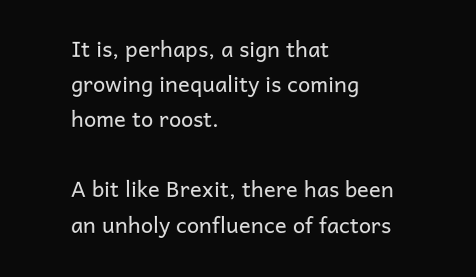It is, perhaps, a sign that growing inequality is coming home to roost.

A bit like Brexit, there has been an unholy confluence of factors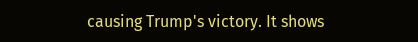causing Trump's victory. It shows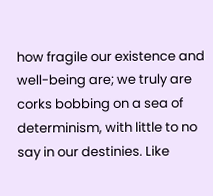how fragile our existence and well-being are; we truly are corks bobbing on a sea of determinism, with little to no say in our destinies. Like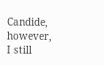Candide, however, I still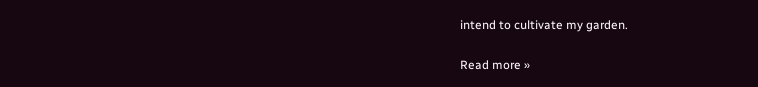intend to cultivate my garden.

Read more »